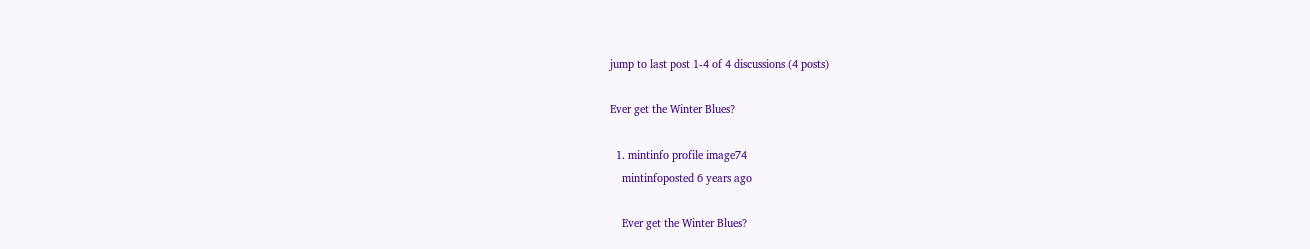jump to last post 1-4 of 4 discussions (4 posts)

Ever get the Winter Blues?

  1. mintinfo profile image74
    mintinfoposted 6 years ago

    Ever get the Winter Blues?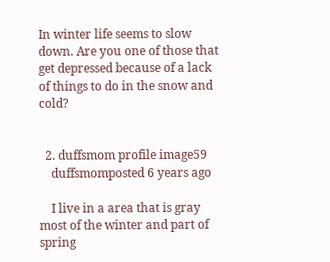In winter life seems to slow down. Are you one of those that get depressed because of a lack of things to do in the snow and cold?


  2. duffsmom profile image59
    duffsmomposted 6 years ago

    I live in a area that is gray most of the winter and part of spring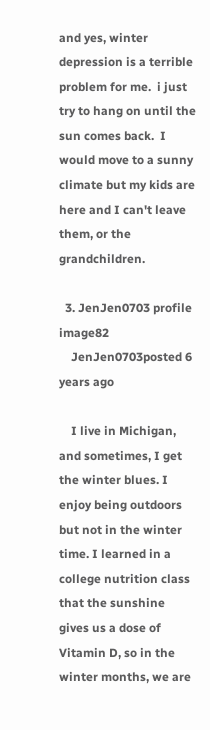and yes, winter depression is a terrible problem for me.  i just try to hang on until the sun comes back.  I would move to a sunny climate but my kids are here and I can't leave them, or the grandchildren.

  3. JenJen0703 profile image82
    JenJen0703posted 6 years ago

    I live in Michigan, and sometimes, I get the winter blues. I enjoy being outdoors but not in the winter time. I learned in a college nutrition class that the sunshine gives us a dose of Vitamin D, so in the winter months, we are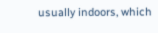usually indoors, which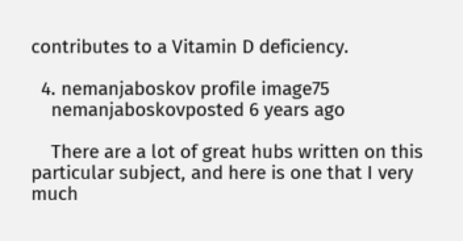contributes to a Vitamin D deficiency.

  4. nemanjaboskov profile image75
    nemanjaboskovposted 6 years ago

    There are a lot of great hubs written on this particular subject, and here is one that I very much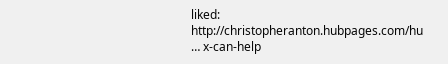liked: http://christopheranton.hubpages.com/hu … x-can-help